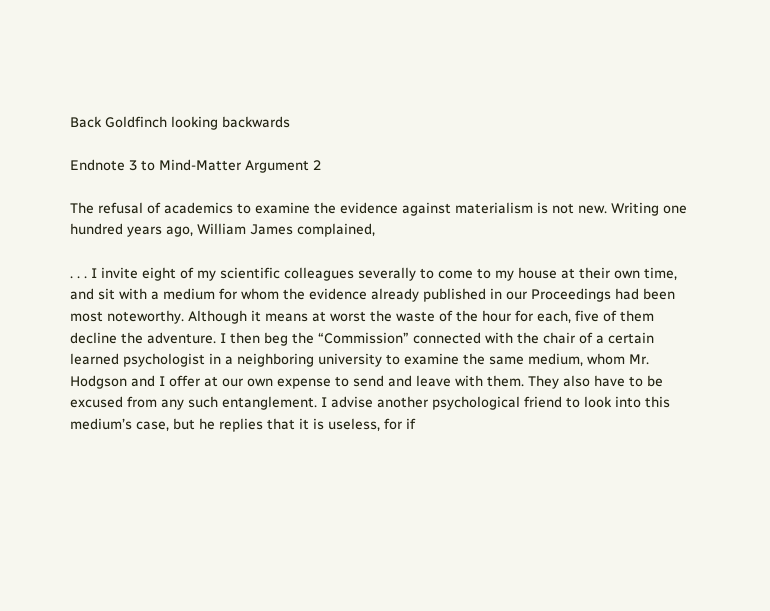Back Goldfinch looking backwards

Endnote 3 to Mind-Matter Argument 2

The refusal of academics to examine the evidence against materialism is not new. Writing one hundred years ago, William James complained,

. . . I invite eight of my scientific colleagues severally to come to my house at their own time, and sit with a medium for whom the evidence already published in our Proceedings had been most noteworthy. Although it means at worst the waste of the hour for each, five of them decline the adventure. I then beg the “Commission” connected with the chair of a certain learned psychologist in a neighboring university to examine the same medium, whom Mr. Hodgson and I offer at our own expense to send and leave with them. They also have to be excused from any such entanglement. I advise another psychological friend to look into this medium’s case, but he replies that it is useless, for if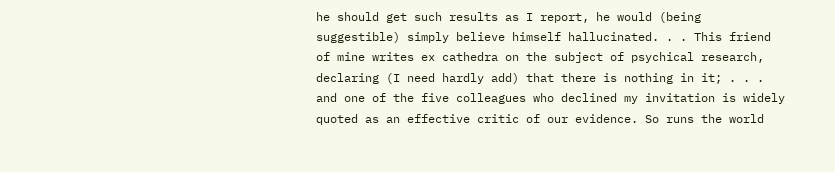he should get such results as I report, he would (being suggestible) simply believe himself hallucinated. . . This friend of mine writes ex cathedra on the subject of psychical research, declaring (I need hardly add) that there is nothing in it; . . . and one of the five colleagues who declined my invitation is widely quoted as an effective critic of our evidence. So runs the world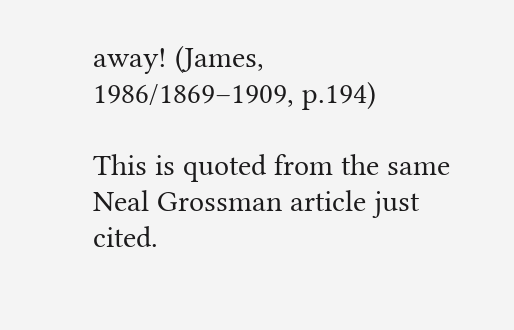away! (James, 1986/1869–1909, p.194)

This is quoted from the same Neal Grossman article just cited.